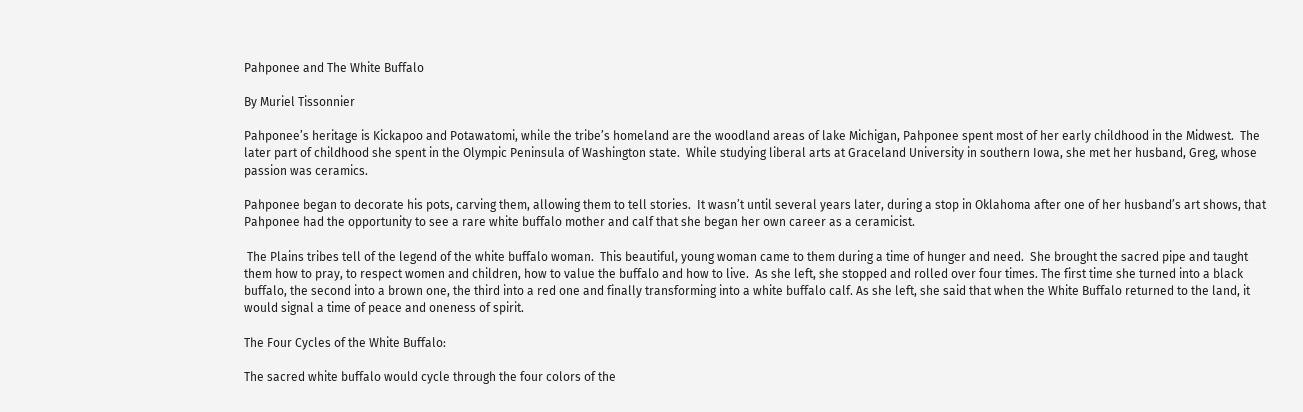Pahponee and The White Buffalo

By Muriel Tissonnier

Pahponee’s heritage is Kickapoo and Potawatomi, while the tribe’s homeland are the woodland areas of lake Michigan, Pahponee spent most of her early childhood in the Midwest.  The later part of childhood she spent in the Olympic Peninsula of Washington state.  While studying liberal arts at Graceland University in southern Iowa, she met her husband, Greg, whose passion was ceramics.

Pahponee began to decorate his pots, carving them, allowing them to tell stories.  It wasn’t until several years later, during a stop in Oklahoma after one of her husband’s art shows, that Pahponee had the opportunity to see a rare white buffalo mother and calf that she began her own career as a ceramicist.

 The Plains tribes tell of the legend of the white buffalo woman.  This beautiful, young woman came to them during a time of hunger and need.  She brought the sacred pipe and taught them how to pray, to respect women and children, how to value the buffalo and how to live.  As she left, she stopped and rolled over four times. The first time she turned into a black buffalo, the second into a brown one, the third into a red one and finally transforming into a white buffalo calf. As she left, she said that when the White Buffalo returned to the land, it would signal a time of peace and oneness of spirit.

The Four Cycles of the White Buffalo:

The sacred white buffalo would cycle through the four colors of the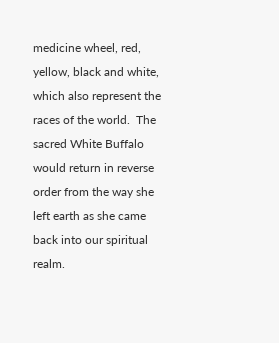medicine wheel, red, yellow, black and white, which also represent the races of the world.  The sacred White Buffalo would return in reverse order from the way she left earth as she came back into our spiritual realm.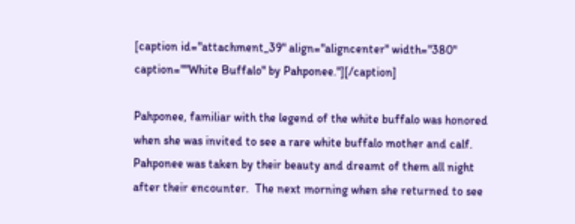[caption id="attachment_39" align="aligncenter" width="380" caption=""White Buffalo" by Pahponee."][/caption]

Pahponee, familiar with the legend of the white buffalo was honored when she was invited to see a rare white buffalo mother and calf.  Pahponee was taken by their beauty and dreamt of them all night after their encounter.  The next morning when she returned to see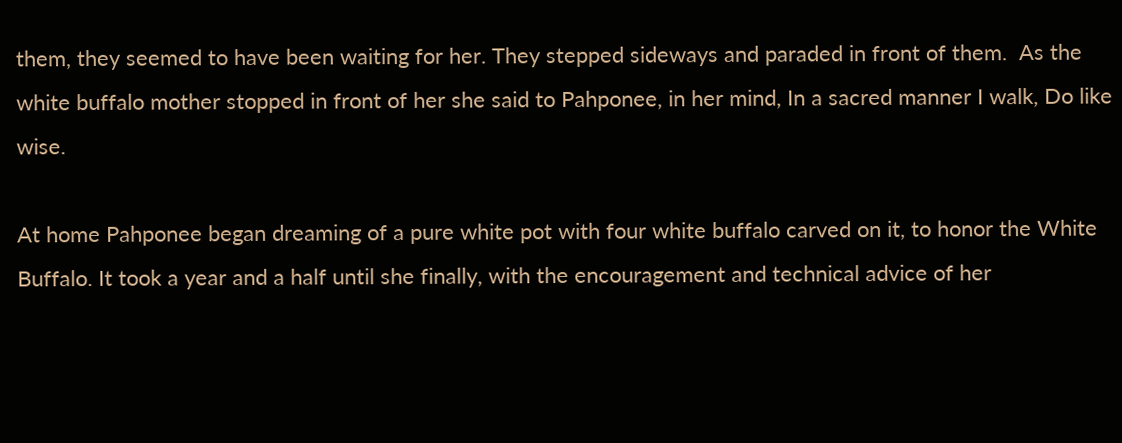them, they seemed to have been waiting for her. They stepped sideways and paraded in front of them.  As the white buffalo mother stopped in front of her she said to Pahponee, in her mind, In a sacred manner I walk, Do like wise.

At home Pahponee began dreaming of a pure white pot with four white buffalo carved on it, to honor the White Buffalo. It took a year and a half until she finally, with the encouragement and technical advice of her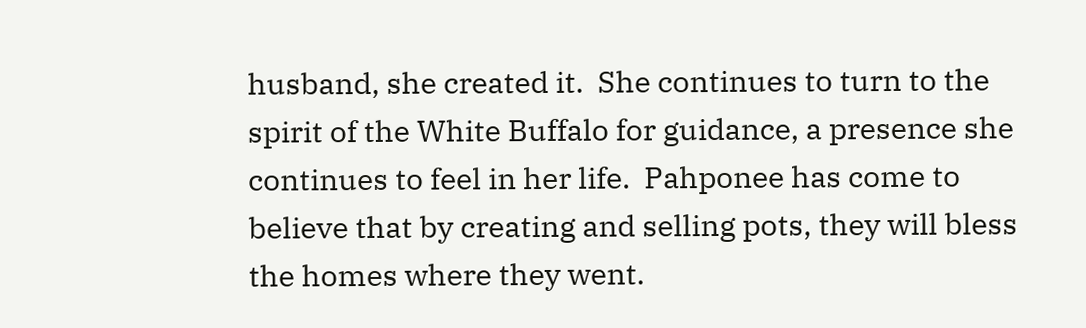husband, she created it.  She continues to turn to the spirit of the White Buffalo for guidance, a presence she continues to feel in her life.  Pahponee has come to believe that by creating and selling pots, they will bless the homes where they went.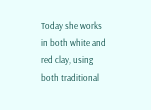Today she works in both white and red clay, using both traditional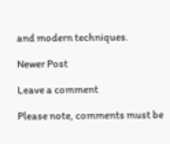and modern techniques.

Newer Post

Leave a comment

Please note, comments must be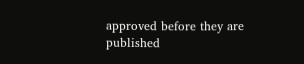approved before they are published